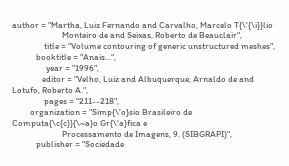author = "Martha, Luiz Fernando and Carvalho, Marcelo T{\'{\i}}lio
                         Monteiro de and Seixas, Roberto de Beauclair",
                title = "Volume contouring of generic unstructured meshes",
            booktitle = "Anais...",
                 year = "1996",
               editor = "Velho, Luiz and Albuquerque, Arnaldo de and Lotufo, Roberto A.",
                pages = "211--218",
         organization = "Simp{\'o}sio Brasileiro de Computa{\c{c}}{\~a}o Gr{\'a}fica e
                         Processamento de Imagens, 9. (SIBGRAPI)",
            publisher = "Sociedade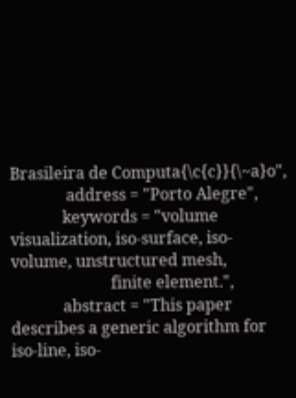Brasileira de Computa{\c{c}}{\~a}o",
              address = "Porto Alegre",
             keywords = "volume visualization, iso-surface, iso-volume, unstructured mesh,
                         finite element.",
             abstract = "This paper describes a generic algorithm for iso-line, iso-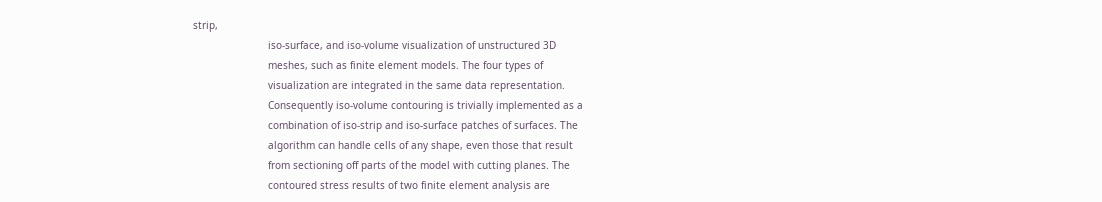strip,
                         iso-surface, and iso-volume visualization of unstructured 3D
                         meshes, such as finite element models. The four types of
                         visualization are integrated in the same data representation.
                         Consequently iso-volume contouring is trivially implemented as a
                         combination of iso-strip and iso-surface patches of surfaces. The
                         algorithm can handle cells of any shape, even those that result
                         from sectioning off parts of the model with cutting planes. The
                         contoured stress results of two finite element analysis are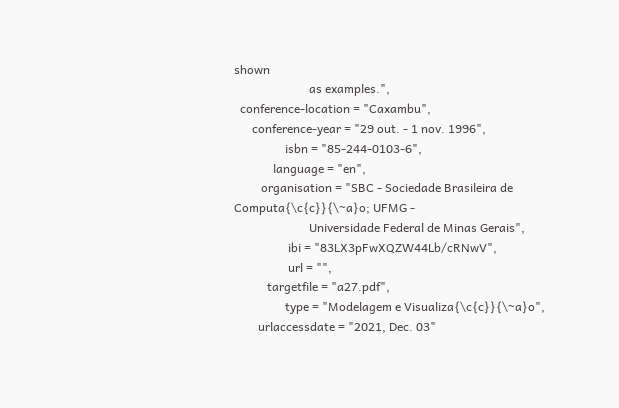shown
                         as examples.",
  conference-location = "Caxambu",
      conference-year = "29 out. - 1 nov. 1996",
                 isbn = "85-244-0103-6",
             language = "en",
         organisation = "SBC - Sociedade Brasileira de Computa{\c{c}}{\~a}o; UFMG -
                         Universidade Federal de Minas Gerais",
                  ibi = "83LX3pFwXQZW44Lb/cRNwV",
                  url = "",
           targetfile = "a27.pdf",
                 type = "Modelagem e Visualiza{\c{c}}{\~a}o",
        urlaccessdate = "2021, Dec. 03"